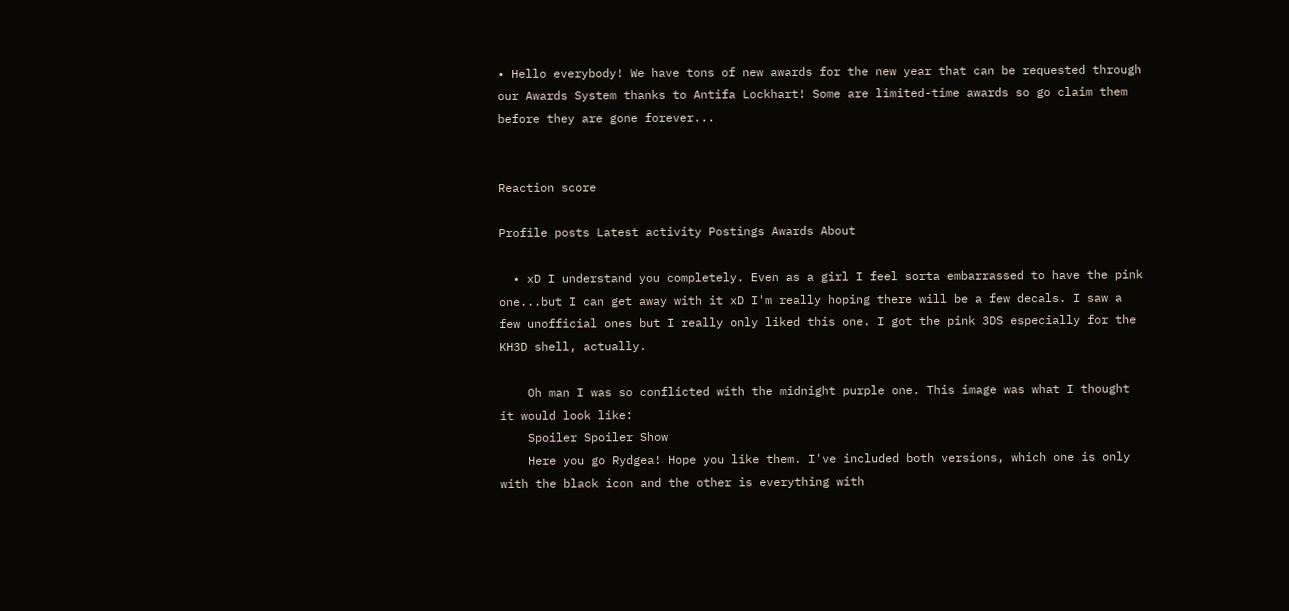• Hello everybody! We have tons of new awards for the new year that can be requested through our Awards System thanks to Antifa Lockhart! Some are limited-time awards so go claim them before they are gone forever...


Reaction score

Profile posts Latest activity Postings Awards About

  • xD I understand you completely. Even as a girl I feel sorta embarrassed to have the pink one...but I can get away with it xD I'm really hoping there will be a few decals. I saw a few unofficial ones but I really only liked this one. I got the pink 3DS especially for the KH3D shell, actually.

    Oh man I was so conflicted with the midnight purple one. This image was what I thought it would look like:
    Spoiler Spoiler Show
    Here you go Rydgea! Hope you like them. I've included both versions, which one is only with the black icon and the other is everything with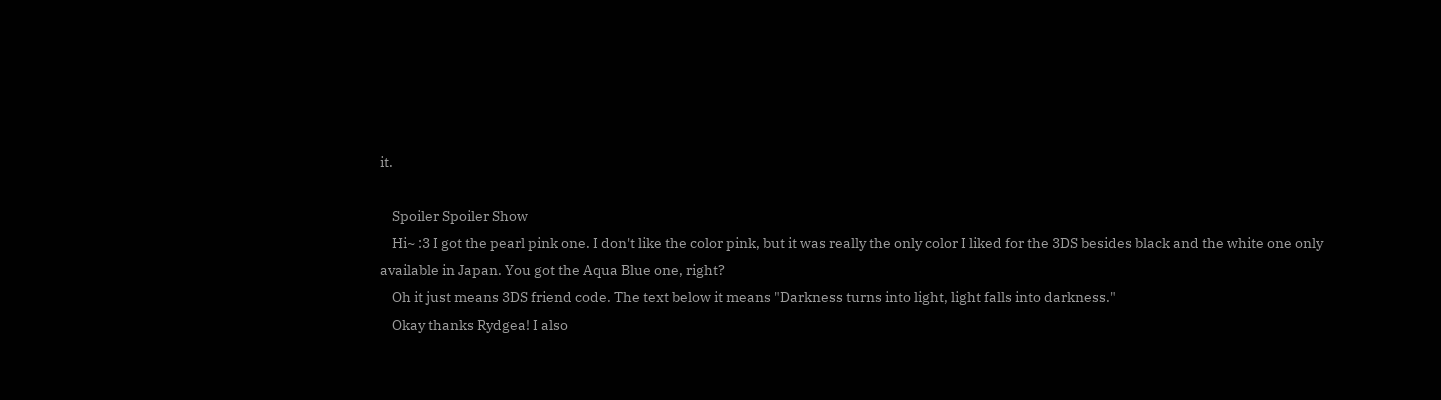it.

    Spoiler Spoiler Show
    Hi~ :3 I got the pearl pink one. I don't like the color pink, but it was really the only color I liked for the 3DS besides black and the white one only available in Japan. You got the Aqua Blue one, right?
    Oh it just means 3DS friend code. The text below it means "Darkness turns into light, light falls into darkness."
    Okay thanks Rydgea! I also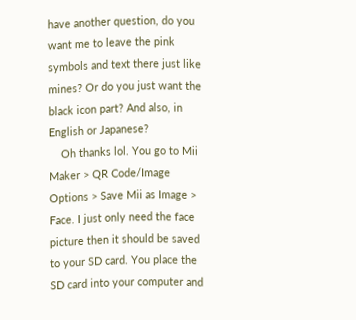have another question, do you want me to leave the pink symbols and text there just like mines? Or do you just want the black icon part? And also, in English or Japanese?
    Oh thanks lol. You go to Mii Maker > QR Code/Image Options > Save Mii as Image > Face. I just only need the face picture then it should be saved to your SD card. You place the SD card into your computer and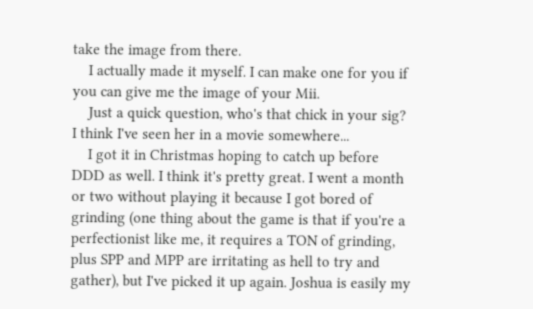take the image from there.
    I actually made it myself. I can make one for you if you can give me the image of your Mii.
    Just a quick question, who's that chick in your sig? I think I've seen her in a movie somewhere...
    I got it in Christmas hoping to catch up before DDD as well. I think it's pretty great. I went a month or two without playing it because I got bored of grinding (one thing about the game is that if you're a perfectionist like me, it requires a TON of grinding, plus SPP and MPP are irritating as hell to try and gather), but I've picked it up again. Joshua is easily my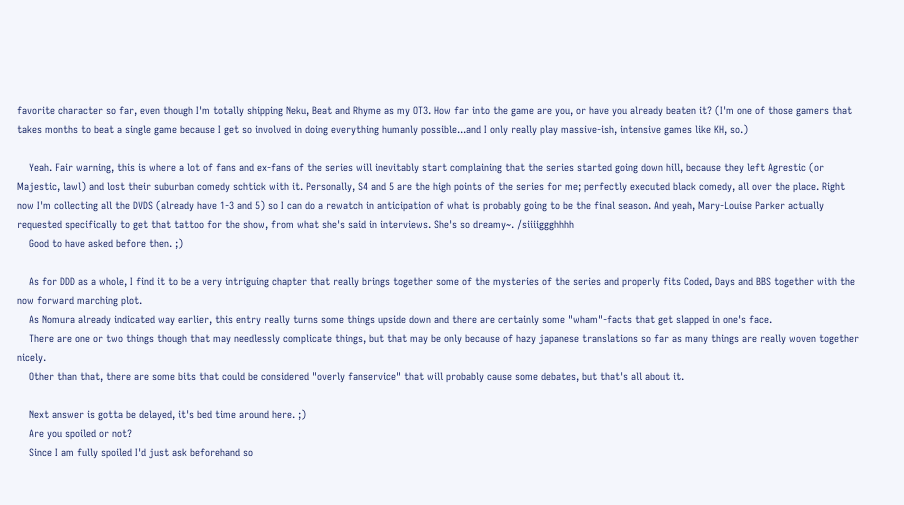favorite character so far, even though I'm totally shipping Neku, Beat and Rhyme as my OT3. How far into the game are you, or have you already beaten it? (I'm one of those gamers that takes months to beat a single game because I get so involved in doing everything humanly possible...and I only really play massive-ish, intensive games like KH, so.)

    Yeah. Fair warning, this is where a lot of fans and ex-fans of the series will inevitably start complaining that the series started going down hill, because they left Agrestic (or Majestic, lawl) and lost their suburban comedy schtick with it. Personally, S4 and 5 are the high points of the series for me; perfectly executed black comedy, all over the place. Right now I'm collecting all the DVDS (already have 1-3 and 5) so I can do a rewatch in anticipation of what is probably going to be the final season. And yeah, Mary-Louise Parker actually requested specifically to get that tattoo for the show, from what she's said in interviews. She's so dreamy~. /siiiiggghhhh
    Good to have asked before then. ;)

    As for DDD as a whole, I find it to be a very intriguing chapter that really brings together some of the mysteries of the series and properly fits Coded, Days and BBS together with the now forward marching plot.
    As Nomura already indicated way earlier, this entry really turns some things upside down and there are certainly some "wham"-facts that get slapped in one's face.
    There are one or two things though that may needlessly complicate things, but that may be only because of hazy japanese translations so far as many things are really woven together nicely.
    Other than that, there are some bits that could be considered "overly fanservice" that will probably cause some debates, but that's all about it.

    Next answer is gotta be delayed, it's bed time around here. ;)
    Are you spoiled or not?
    Since I am fully spoiled I'd just ask beforehand so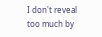I don't reveal too much by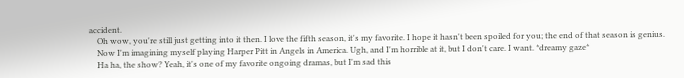accident.
    Oh wow, you're still just getting into it then. I love the fifth season, it's my favorite. I hope it hasn't been spoiled for you; the end of that season is genius.
    Now I'm imagining myself playing Harper Pitt in Angels in America. Ugh, and I'm horrible at it, but I don't care. I want. *dreamy gaze*
    Ha ha, the show? Yeah, it's one of my favorite ongoing dramas, but I'm sad this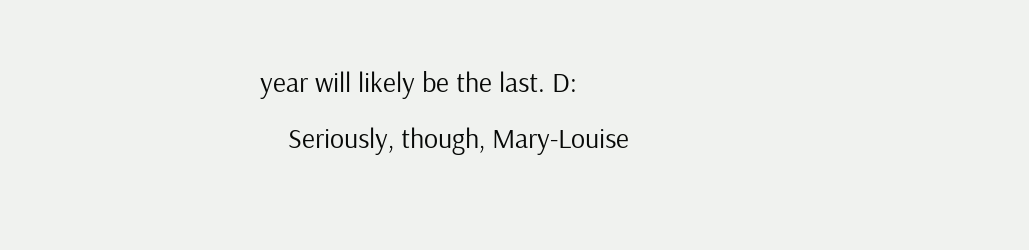year will likely be the last. D:
    Seriously, though, Mary-Louise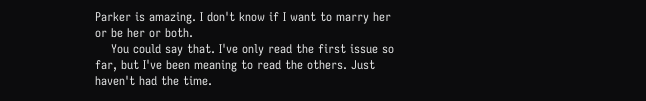Parker is amazing. I don't know if I want to marry her or be her or both.
    You could say that. I've only read the first issue so far, but I've been meaning to read the others. Just haven't had the time.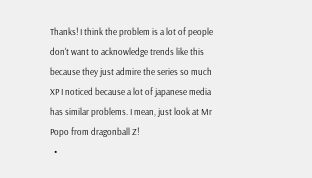Thanks! I think the problem is a lot of people don't want to acknowledge trends like this because they just admire the series so much XP I noticed because a lot of japanese media has similar problems. I mean, just look at Mr Popo from dragonball Z!
  •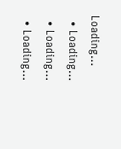Loading…
  • Loading…
  • Loading…
  • Loading…